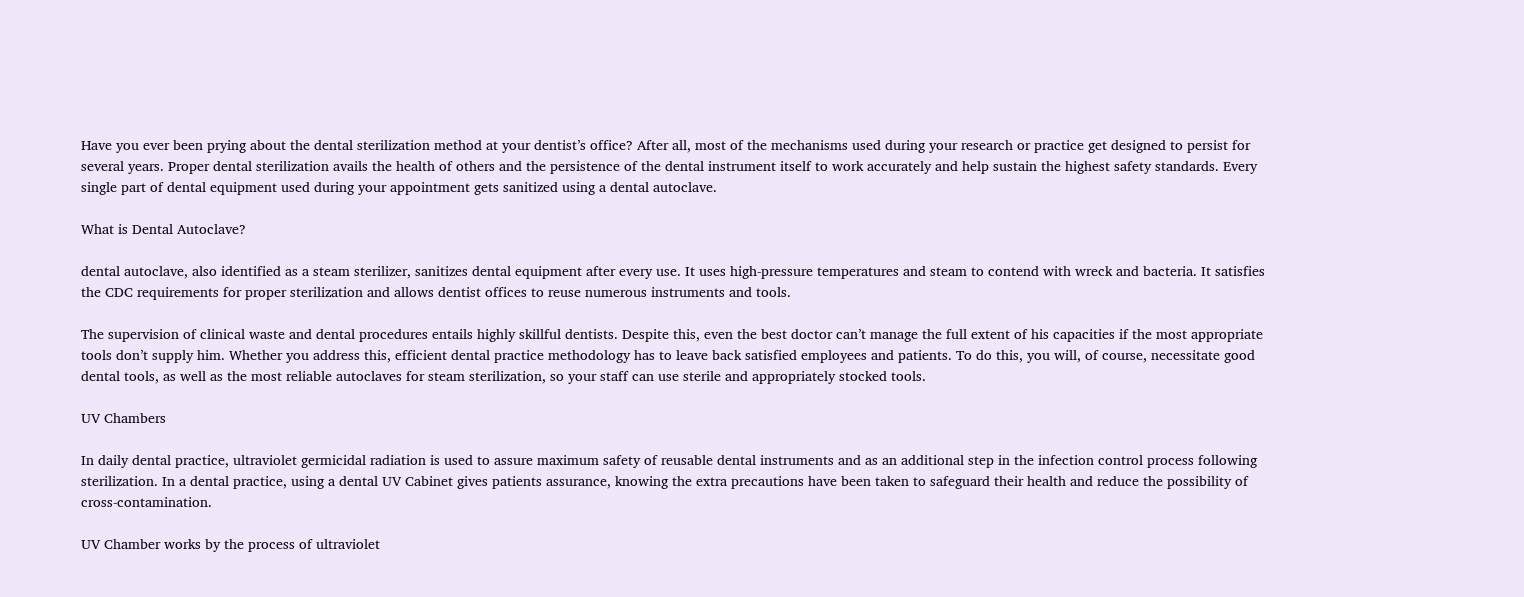Have you ever been prying about the dental sterilization method at your dentist’s office? After all, most of the mechanisms used during your research or practice get designed to persist for several years. Proper dental sterilization avails the health of others and the persistence of the dental instrument itself to work accurately and help sustain the highest safety standards. Every single part of dental equipment used during your appointment gets sanitized using a dental autoclave.

What is Dental Autoclave?

dental autoclave, also identified as a steam sterilizer, sanitizes dental equipment after every use. It uses high-pressure temperatures and steam to contend with wreck and bacteria. It satisfies the CDC requirements for proper sterilization and allows dentist offices to reuse numerous instruments and tools.

The supervision of clinical waste and dental procedures entails highly skillful dentists. Despite this, even the best doctor can’t manage the full extent of his capacities if the most appropriate tools don’t supply him. Whether you address this, efficient dental practice methodology has to leave back satisfied employees and patients. To do this, you will, of course, necessitate good dental tools, as well as the most reliable autoclaves for steam sterilization, so your staff can use sterile and appropriately stocked tools.

UV Chambers

In daily dental practice, ultraviolet germicidal radiation is used to assure maximum safety of reusable dental instruments and as an additional step in the infection control process following sterilization. In a dental practice, using a dental UV Cabinet gives patients assurance, knowing the extra precautions have been taken to safeguard their health and reduce the possibility of cross-contamination.

UV Chamber works by the process of ultraviolet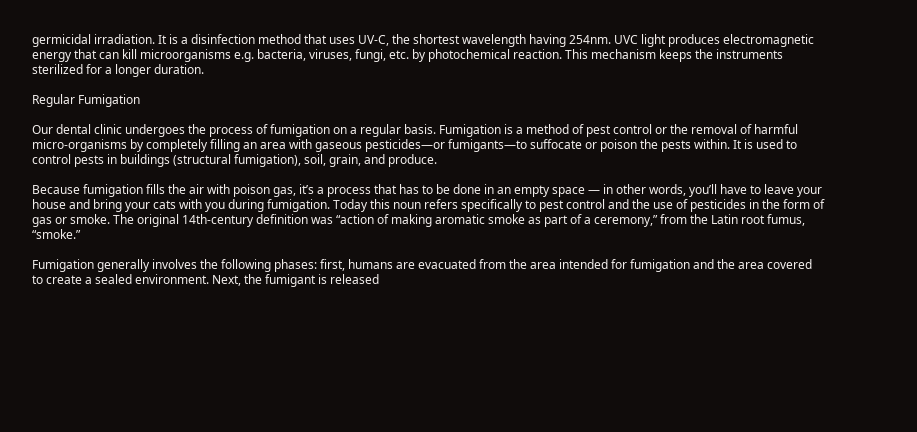germicidal irradiation. It is a disinfection method that uses UV-C, the shortest wavelength having 254nm. UVC light produces electromagnetic energy that can kill microorganisms e.g. bacteria, viruses, fungi, etc. by photochemical reaction. This mechanism keeps the instruments sterilized for a longer duration.

Regular Fumigation

Our dental clinic undergoes the process of fumigation on a regular basis. Fumigation is a method of pest control or the removal of harmful micro-organisms by completely filling an area with gaseous pesticides—or fumigants—to suffocate or poison the pests within. It is used to control pests in buildings (structural fumigation), soil, grain, and produce.

Because fumigation fills the air with poison gas, it’s a process that has to be done in an empty space — in other words, you’ll have to leave your house and bring your cats with you during fumigation. Today this noun refers specifically to pest control and the use of pesticides in the form of gas or smoke. The original 14th-century definition was “action of making aromatic smoke as part of a ceremony,” from the Latin root fumus, “smoke.”

Fumigation generally involves the following phases: first, humans are evacuated from the area intended for fumigation and the area covered to create a sealed environment. Next, the fumigant is released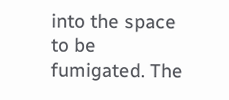into the space to be fumigated. The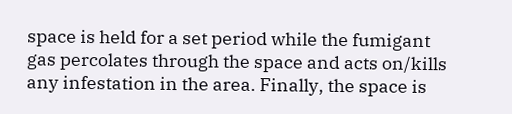space is held for a set period while the fumigant gas percolates through the space and acts on/kills any infestation in the area. Finally, the space is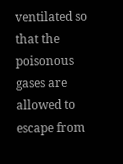ventilated so that the poisonous gases are allowed to escape from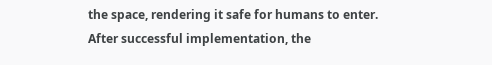the space, rendering it safe for humans to enter. After successful implementation, the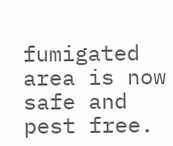fumigated area is now safe and pest free.